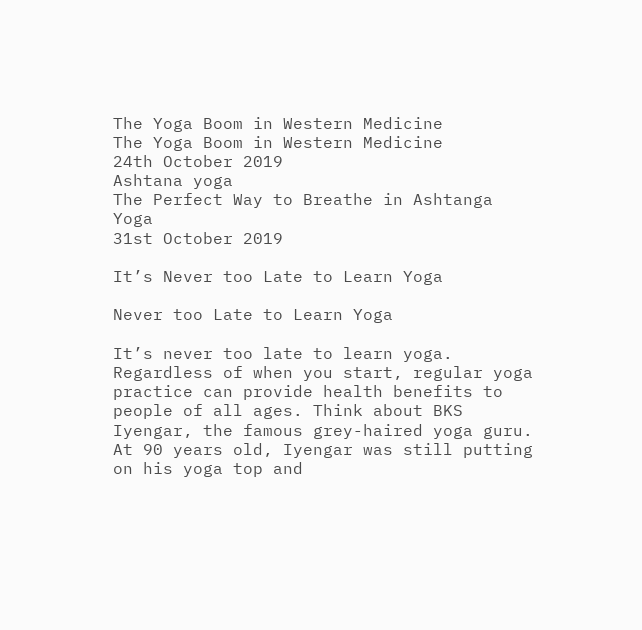The Yoga Boom in Western Medicine
The Yoga Boom in Western Medicine
24th October 2019
Ashtana yoga
The Perfect Way to Breathe in Ashtanga Yoga
31st October 2019

It’s Never too Late to Learn Yoga

Never too Late to Learn Yoga

It’s never too late to learn yoga. Regardless of when you start, regular yoga practice can provide health benefits to people of all ages. Think about BKS Iyengar, the famous grey-haired yoga guru. At 90 years old, Iyengar was still putting on his yoga top and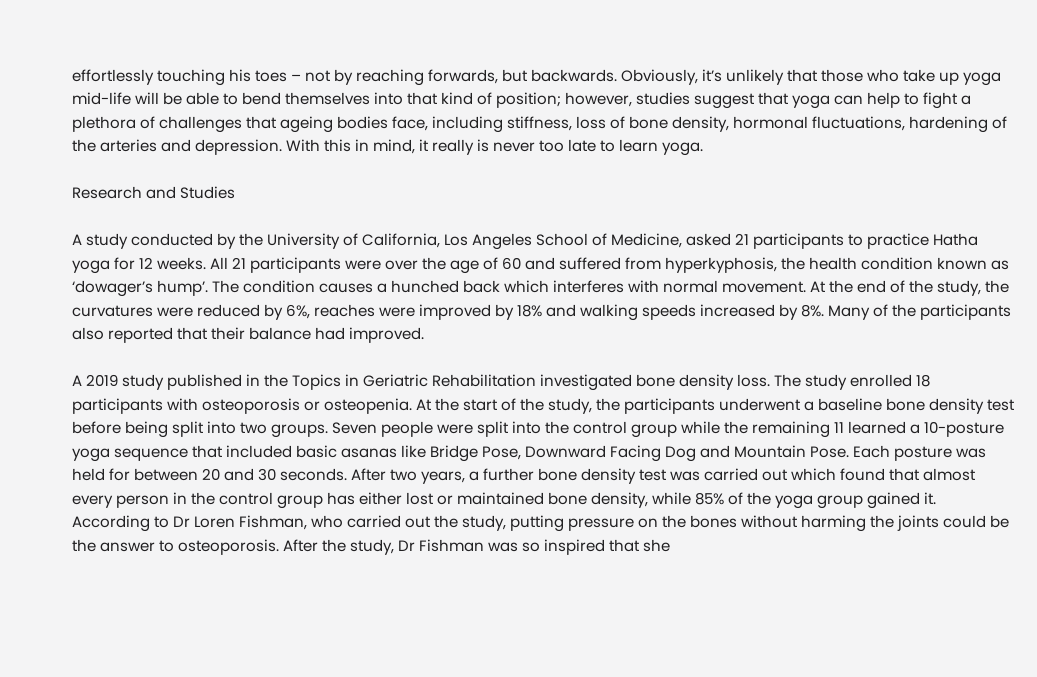effortlessly touching his toes – not by reaching forwards, but backwards. Obviously, it’s unlikely that those who take up yoga mid-life will be able to bend themselves into that kind of position; however, studies suggest that yoga can help to fight a plethora of challenges that ageing bodies face, including stiffness, loss of bone density, hormonal fluctuations, hardening of the arteries and depression. With this in mind, it really is never too late to learn yoga.

Research and Studies

A study conducted by the University of California, Los Angeles School of Medicine, asked 21 participants to practice Hatha yoga for 12 weeks. All 21 participants were over the age of 60 and suffered from hyperkyphosis, the health condition known as ‘dowager’s hump’. The condition causes a hunched back which interferes with normal movement. At the end of the study, the curvatures were reduced by 6%, reaches were improved by 18% and walking speeds increased by 8%. Many of the participants also reported that their balance had improved.

A 2019 study published in the Topics in Geriatric Rehabilitation investigated bone density loss. The study enrolled 18 participants with osteoporosis or osteopenia. At the start of the study, the participants underwent a baseline bone density test before being split into two groups. Seven people were split into the control group while the remaining 11 learned a 10-posture yoga sequence that included basic asanas like Bridge Pose, Downward Facing Dog and Mountain Pose. Each posture was held for between 20 and 30 seconds. After two years, a further bone density test was carried out which found that almost every person in the control group has either lost or maintained bone density, while 85% of the yoga group gained it. According to Dr Loren Fishman, who carried out the study, putting pressure on the bones without harming the joints could be the answer to osteoporosis. After the study, Dr Fishman was so inspired that she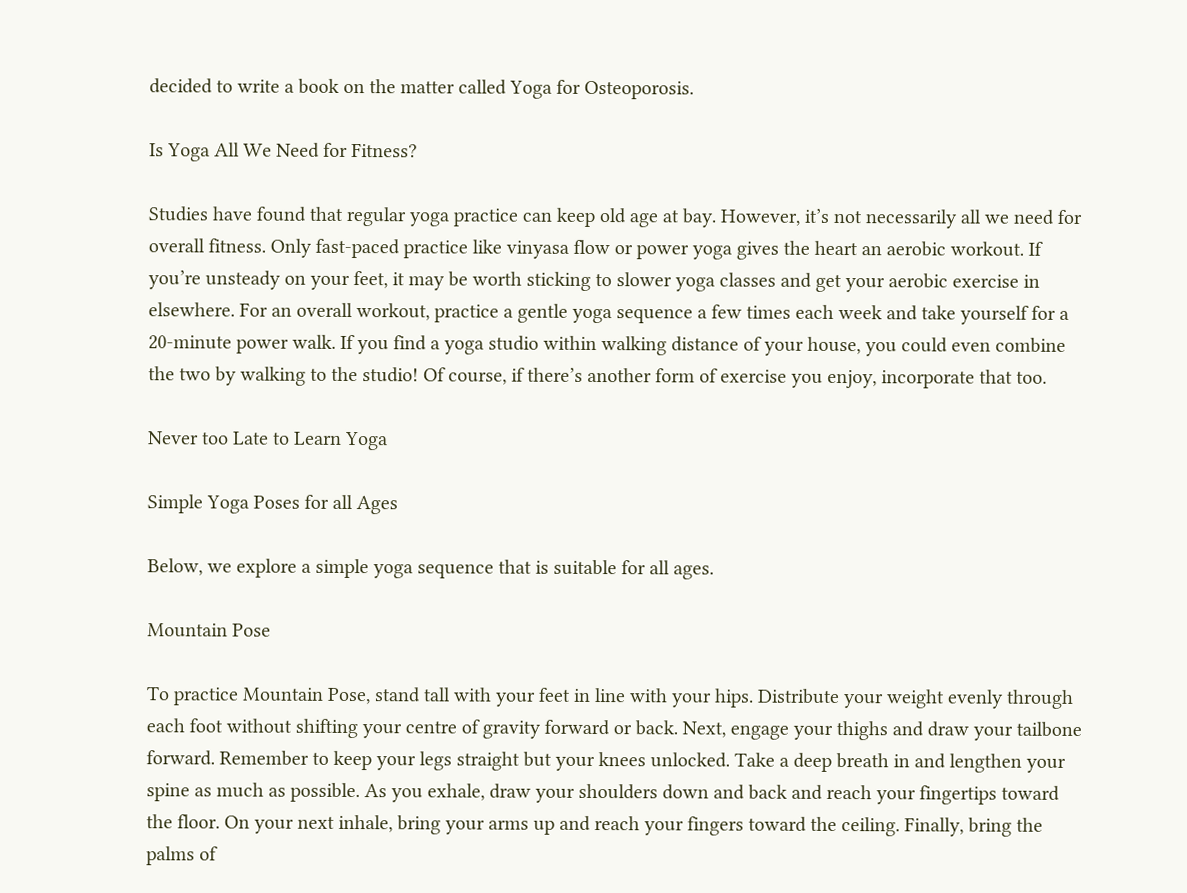decided to write a book on the matter called Yoga for Osteoporosis.

Is Yoga All We Need for Fitness?

Studies have found that regular yoga practice can keep old age at bay. However, it’s not necessarily all we need for overall fitness. Only fast-paced practice like vinyasa flow or power yoga gives the heart an aerobic workout. If you’re unsteady on your feet, it may be worth sticking to slower yoga classes and get your aerobic exercise in elsewhere. For an overall workout, practice a gentle yoga sequence a few times each week and take yourself for a 20-minute power walk. If you find a yoga studio within walking distance of your house, you could even combine the two by walking to the studio! Of course, if there’s another form of exercise you enjoy, incorporate that too.

Never too Late to Learn Yoga

Simple Yoga Poses for all Ages

Below, we explore a simple yoga sequence that is suitable for all ages.

Mountain Pose

To practice Mountain Pose, stand tall with your feet in line with your hips. Distribute your weight evenly through each foot without shifting your centre of gravity forward or back. Next, engage your thighs and draw your tailbone forward. Remember to keep your legs straight but your knees unlocked. Take a deep breath in and lengthen your spine as much as possible. As you exhale, draw your shoulders down and back and reach your fingertips toward the floor. On your next inhale, bring your arms up and reach your fingers toward the ceiling. Finally, bring the palms of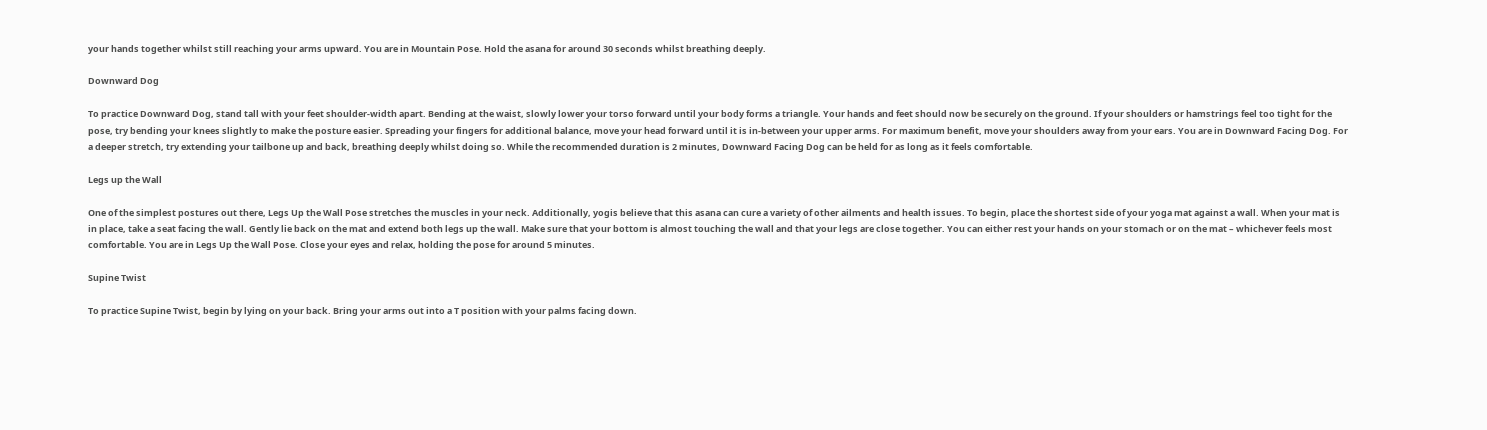your hands together whilst still reaching your arms upward. You are in Mountain Pose. Hold the asana for around 30 seconds whilst breathing deeply.

Downward Dog

To practice Downward Dog, stand tall with your feet shoulder-width apart. Bending at the waist, slowly lower your torso forward until your body forms a triangle. Your hands and feet should now be securely on the ground. If your shoulders or hamstrings feel too tight for the pose, try bending your knees slightly to make the posture easier. Spreading your fingers for additional balance, move your head forward until it is in-between your upper arms. For maximum benefit, move your shoulders away from your ears. You are in Downward Facing Dog. For a deeper stretch, try extending your tailbone up and back, breathing deeply whilst doing so. While the recommended duration is 2 minutes, Downward Facing Dog can be held for as long as it feels comfortable.

Legs up the Wall

One of the simplest postures out there, Legs Up the Wall Pose stretches the muscles in your neck. Additionally, yogis believe that this asana can cure a variety of other ailments and health issues. To begin, place the shortest side of your yoga mat against a wall. When your mat is in place, take a seat facing the wall. Gently lie back on the mat and extend both legs up the wall. Make sure that your bottom is almost touching the wall and that your legs are close together. You can either rest your hands on your stomach or on the mat – whichever feels most comfortable. You are in Legs Up the Wall Pose. Close your eyes and relax, holding the pose for around 5 minutes.

Supine Twist

To practice Supine Twist, begin by lying on your back. Bring your arms out into a T position with your palms facing down.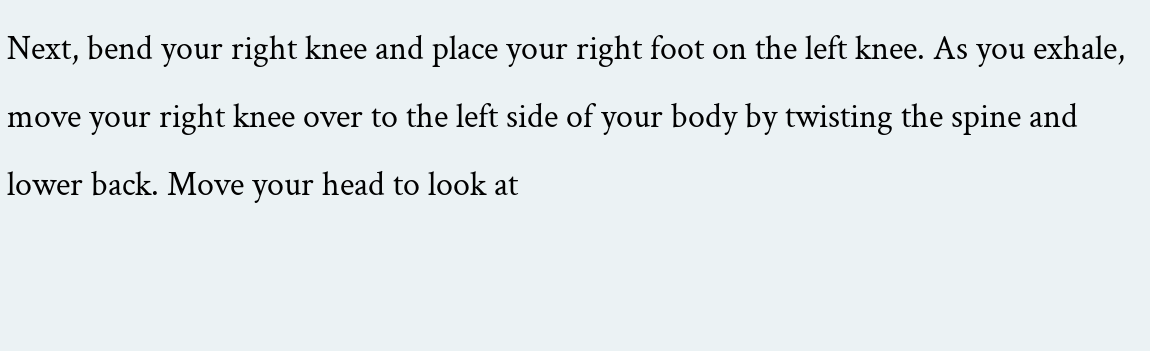Next, bend your right knee and place your right foot on the left knee. As you exhale, move your right knee over to the left side of your body by twisting the spine and lower back. Move your head to look at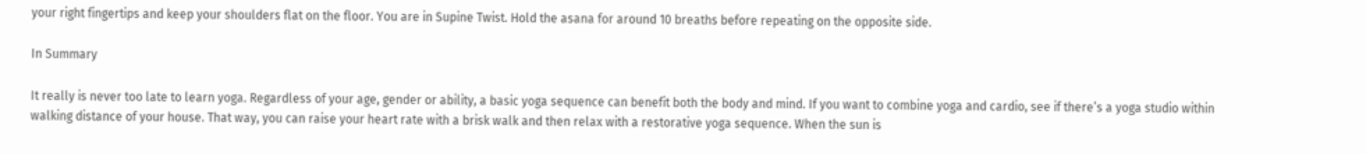your right fingertips and keep your shoulders flat on the floor. You are in Supine Twist. Hold the asana for around 10 breaths before repeating on the opposite side.

In Summary

It really is never too late to learn yoga. Regardless of your age, gender or ability, a basic yoga sequence can benefit both the body and mind. If you want to combine yoga and cardio, see if there’s a yoga studio within walking distance of your house. That way, you can raise your heart rate with a brisk walk and then relax with a restorative yoga sequence. When the sun is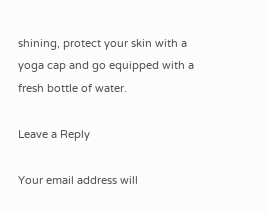shining, protect your skin with a yoga cap and go equipped with a fresh bottle of water.

Leave a Reply

Your email address will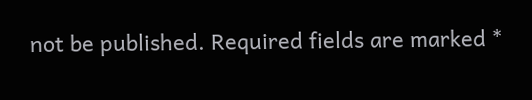not be published. Required fields are marked *